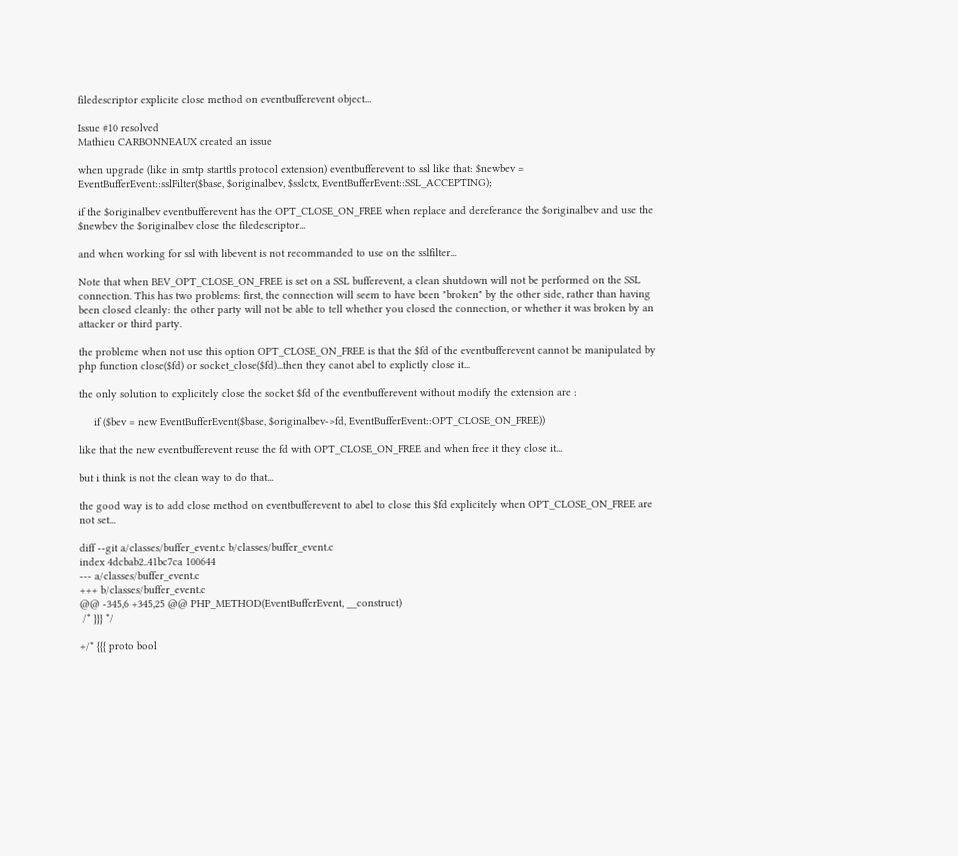filedescriptor explicite close method on eventbufferevent object...

Issue #10 resolved
Mathieu CARBONNEAUX created an issue

when upgrade (like in smtp starttls protocol extension) eventbufferevent to ssl like that: $newbev = EventBufferEvent::sslFilter($base, $originalbev, $sslctx, EventBufferEvent::SSL_ACCEPTING);

if the $originalbev eventbufferevent has the OPT_CLOSE_ON_FREE when replace and dereferance the $originalbev and use the $newbev the $originalbev close the filedescriptor...

and when working for ssl with libevent is not recommanded to use on the sslfilter...

Note that when BEV_OPT_CLOSE_ON_FREE is set on a SSL bufferevent, a clean shutdown will not be performed on the SSL connection. This has two problems: first, the connection will seem to have been "broken" by the other side, rather than having been closed cleanly: the other party will not be able to tell whether you closed the connection, or whether it was broken by an attacker or third party.

the probleme when not use this option OPT_CLOSE_ON_FREE is that the $fd of the eventbufferevent cannot be manipulated by php function close($fd) or socket_close($fd)...then they canot abel to explictly close it...

the only solution to explicitely close the socket $fd of the eventbufferevent without modify the extension are :

     if ($bev = new EventBufferEvent($base, $originalbev->fd, EventBufferEvent::OPT_CLOSE_ON_FREE))

like that the new eventbufferevent reuse the fd with OPT_CLOSE_ON_FREE and when free it they close it...

but i think is not the clean way to do that...

the good way is to add close method on eventbufferevent to abel to close this $fd explicitely when OPT_CLOSE_ON_FREE are not set...

diff --git a/classes/buffer_event.c b/classes/buffer_event.c
index 4dcbab2..41bc7ca 100644
--- a/classes/buffer_event.c
+++ b/classes/buffer_event.c
@@ -345,6 +345,25 @@ PHP_METHOD(EventBufferEvent, __construct)
 /* }}} */

+/* {{{ proto bool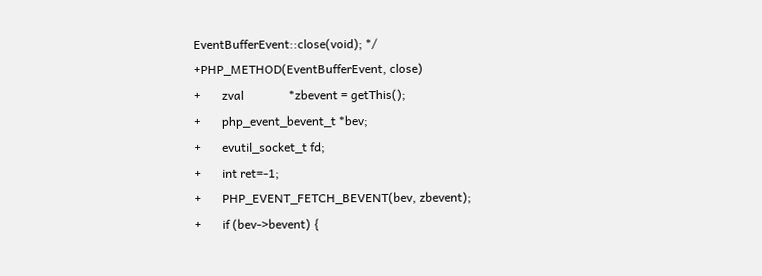EventBufferEvent::close(void); */
+PHP_METHOD(EventBufferEvent, close)
+       zval               *zbevent = getThis();
+       php_event_bevent_t *bev;
+       evutil_socket_t fd;
+       int ret=-1;
+       PHP_EVENT_FETCH_BEVENT(bev, zbevent);
+       if (bev->bevent) {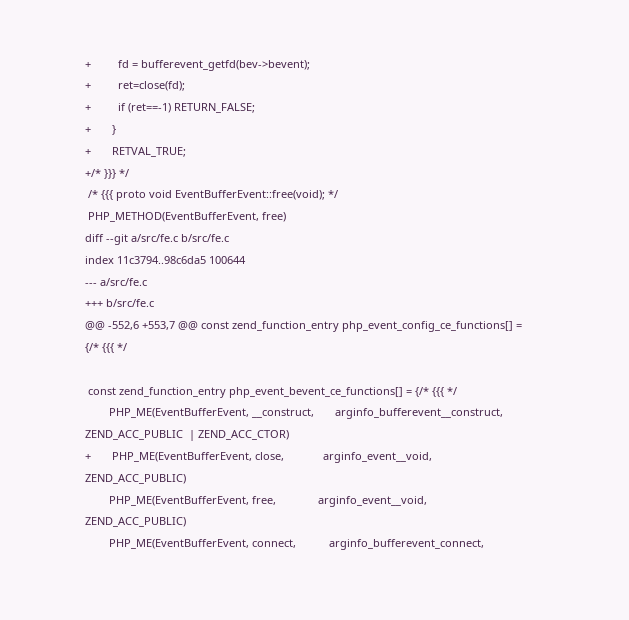+         fd = bufferevent_getfd(bev->bevent);
+         ret=close(fd);
+         if (ret==-1) RETURN_FALSE;
+       }
+       RETVAL_TRUE;
+/* }}} */
 /* {{{ proto void EventBufferEvent::free(void); */
 PHP_METHOD(EventBufferEvent, free)
diff --git a/src/fe.c b/src/fe.c
index 11c3794..98c6da5 100644
--- a/src/fe.c
+++ b/src/fe.c
@@ -552,6 +553,7 @@ const zend_function_entry php_event_config_ce_functions[] = {/* {{{ */

 const zend_function_entry php_event_bevent_ce_functions[] = {/* {{{ */
        PHP_ME(EventBufferEvent, __construct,       arginfo_bufferevent__construct,    ZEND_ACC_PUBLIC  | ZEND_ACC_CTOR)
+       PHP_ME(EventBufferEvent, close,             arginfo_event__void,               ZEND_ACC_PUBLIC)
        PHP_ME(EventBufferEvent, free,              arginfo_event__void,               ZEND_ACC_PUBLIC)
        PHP_ME(EventBufferEvent, connect,           arginfo_bufferevent_connect,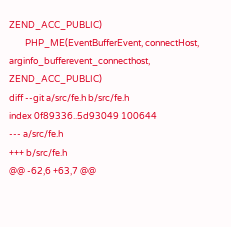ZEND_ACC_PUBLIC)
        PHP_ME(EventBufferEvent, connectHost,       arginfo_bufferevent_connecthost,   ZEND_ACC_PUBLIC)
diff --git a/src/fe.h b/src/fe.h
index 0f89336..5d93049 100644
--- a/src/fe.h
+++ b/src/fe.h
@@ -62,6 +63,7 @@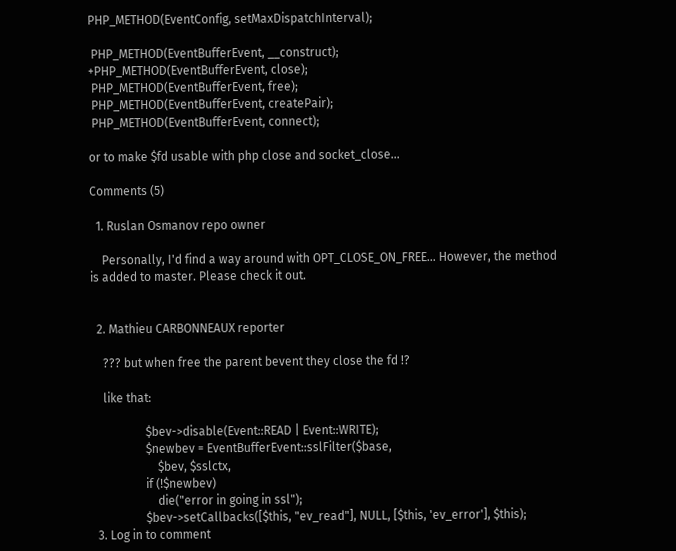PHP_METHOD(EventConfig, setMaxDispatchInterval);

 PHP_METHOD(EventBufferEvent, __construct);
+PHP_METHOD(EventBufferEvent, close);
 PHP_METHOD(EventBufferEvent, free);
 PHP_METHOD(EventBufferEvent, createPair);
 PHP_METHOD(EventBufferEvent, connect);

or to make $fd usable with php close and socket_close...

Comments (5)

  1. Ruslan Osmanov repo owner

    Personally, I'd find a way around with OPT_CLOSE_ON_FREE... However, the method is added to master. Please check it out.


  2. Mathieu CARBONNEAUX reporter

    ??? but when free the parent bevent they close the fd !?

    like that:

                  $bev->disable(Event::READ | Event::WRITE);
                  $newbev = EventBufferEvent::sslFilter($base,
                      $bev, $sslctx,
                  if (!$newbev)
                      die("error in going in ssl");
                  $bev->setCallbacks([$this, "ev_read"], NULL, [$this, 'ev_error'], $this);
  3. Log in to comment